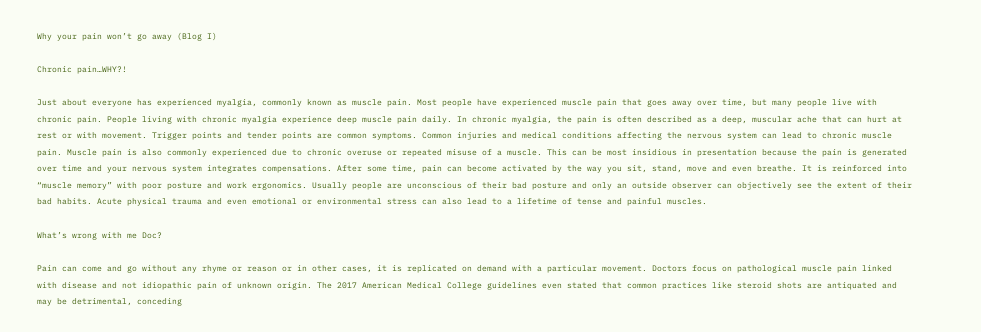Why your pain won’t go away (Blog I)

Chronic pain…WHY?!

Just about everyone has experienced myalgia, commonly known as muscle pain. Most people have experienced muscle pain that goes away over time, but many people live with chronic pain. People living with chronic myalgia experience deep muscle pain daily. In chronic myalgia, the pain is often described as a deep, muscular ache that can hurt at rest or with movement. Trigger points and tender points are common symptoms. Common injuries and medical conditions affecting the nervous system can lead to chronic muscle pain. Muscle pain is also commonly experienced due to chronic overuse or repeated misuse of a muscle. This can be most insidious in presentation because the pain is generated over time and your nervous system integrates compensations. After some time, pain can become activated by the way you sit, stand, move and even breathe. It is reinforced into “muscle memory” with poor posture and work ergonomics. Usually people are unconscious of their bad posture and only an outside observer can objectively see the extent of their bad habits. Acute physical trauma and even emotional or environmental stress can also lead to a lifetime of tense and painful muscles.

What’s wrong with me Doc?

Pain can come and go without any rhyme or reason or in other cases, it is replicated on demand with a particular movement. Doctors focus on pathological muscle pain linked with disease and not idiopathic pain of unknown origin. The 2017 American Medical College guidelines even stated that common practices like steroid shots are antiquated and may be detrimental, conceding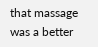that massage was a better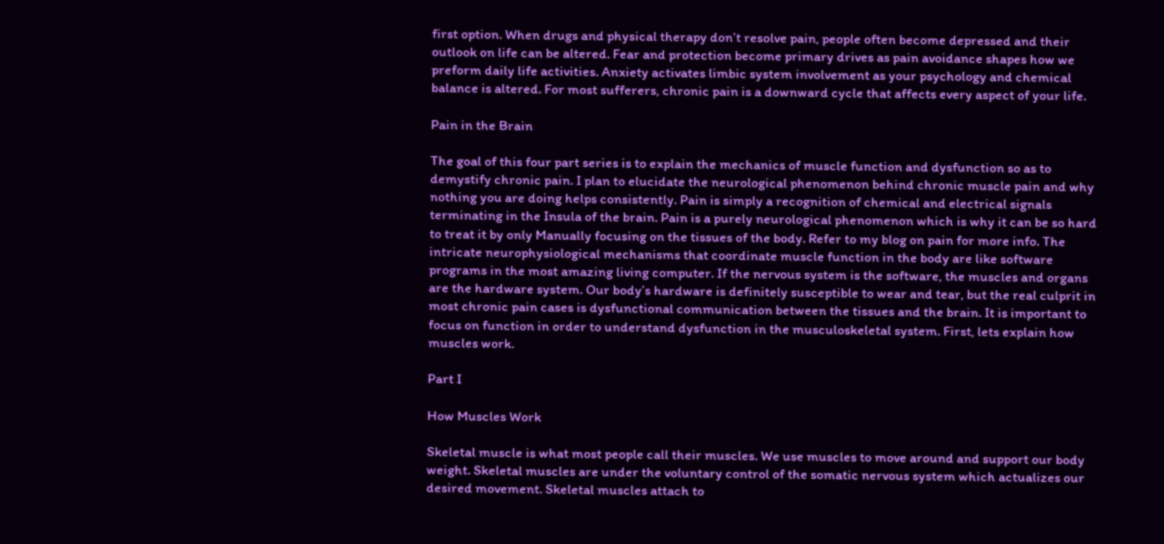first option. When drugs and physical therapy don’t resolve pain, people often become depressed and their outlook on life can be altered. Fear and protection become primary drives as pain avoidance shapes how we preform daily life activities. Anxiety activates limbic system involvement as your psychology and chemical balance is altered. For most sufferers, chronic pain is a downward cycle that affects every aspect of your life.

Pain in the Brain

The goal of this four part series is to explain the mechanics of muscle function and dysfunction so as to demystify chronic pain. I plan to elucidate the neurological phenomenon behind chronic muscle pain and why nothing you are doing helps consistently. Pain is simply a recognition of chemical and electrical signals terminating in the Insula of the brain. Pain is a purely neurological phenomenon which is why it can be so hard to treat it by only Manually focusing on the tissues of the body. Refer to my blog on pain for more info. The intricate neurophysiological mechanisms that coordinate muscle function in the body are like software programs in the most amazing living computer. If the nervous system is the software, the muscles and organs are the hardware system. Our body’s hardware is definitely susceptible to wear and tear, but the real culprit in most chronic pain cases is dysfunctional communication between the tissues and the brain. It is important to focus on function in order to understand dysfunction in the musculoskeletal system. First, lets explain how muscles work.

Part I

How Muscles Work

Skeletal muscle is what most people call their muscles. We use muscles to move around and support our body weight. Skeletal muscles are under the voluntary control of the somatic nervous system which actualizes our desired movement. Skeletal muscles attach to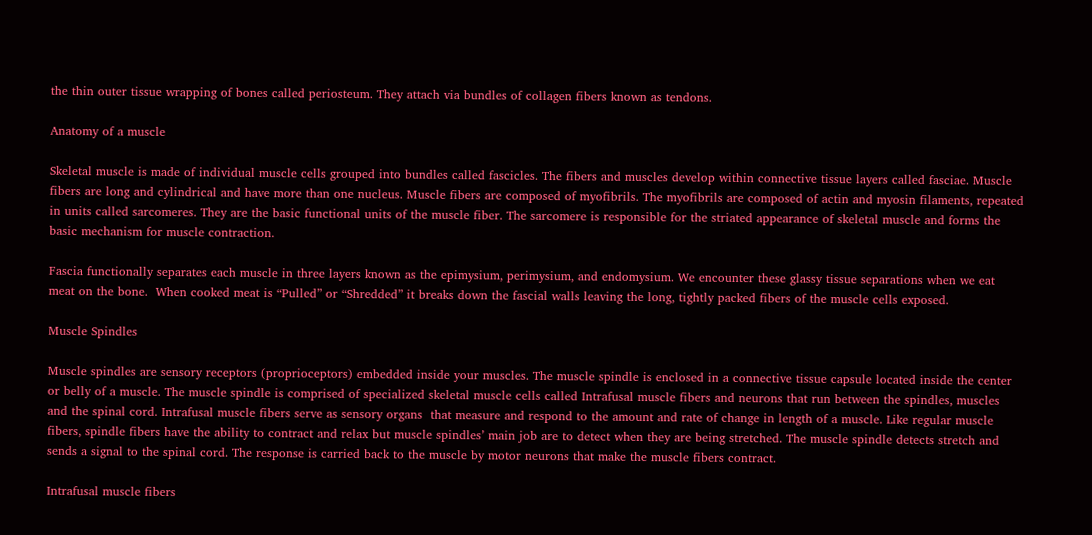the thin outer tissue wrapping of bones called periosteum. They attach via bundles of collagen fibers known as tendons.

Anatomy of a muscle

Skeletal muscle is made of individual muscle cells grouped into bundles called fascicles. The fibers and muscles develop within connective tissue layers called fasciae. Muscle fibers are long and cylindrical and have more than one nucleus. Muscle fibers are composed of myofibrils. The myofibrils are composed of actin and myosin filaments, repeated in units called sarcomeres. They are the basic functional units of the muscle fiber. The sarcomere is responsible for the striated appearance of skeletal muscle and forms the basic mechanism for muscle contraction.

Fascia functionally separates each muscle in three layers known as the epimysium, perimysium, and endomysium. We encounter these glassy tissue separations when we eat meat on the bone.  When cooked meat is “Pulled” or “Shredded” it breaks down the fascial walls leaving the long, tightly packed fibers of the muscle cells exposed.

Muscle Spindles

Muscle spindles are sensory receptors (proprioceptors) embedded inside your muscles. The muscle spindle is enclosed in a connective tissue capsule located inside the center or belly of a muscle. The muscle spindle is comprised of specialized skeletal muscle cells called Intrafusal muscle fibers and neurons that run between the spindles, muscles and the spinal cord. Intrafusal muscle fibers serve as sensory organs  that measure and respond to the amount and rate of change in length of a muscle. Like regular muscle fibers, spindle fibers have the ability to contract and relax but muscle spindles’ main job are to detect when they are being stretched. The muscle spindle detects stretch and sends a signal to the spinal cord. The response is carried back to the muscle by motor neurons that make the muscle fibers contract.

Intrafusal muscle fibers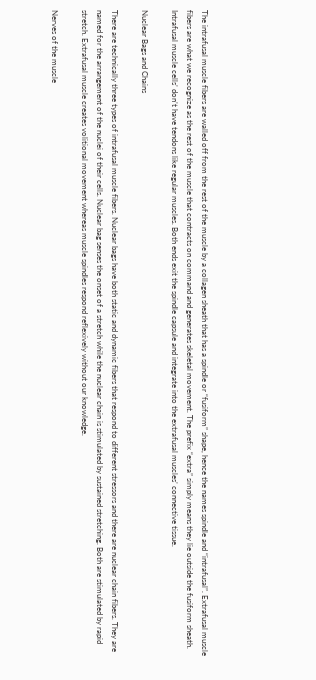The intrafusal muscle fibers are walled off from the rest of the muscle by a collagen sheath that has a spindle or “fusiform” shape, hence the names spindle and “intrafusal”. Extrafusal muscle fibers are what we recognize as the rest of the muscle that contracts on command and generates skeletal movement. The prefix “extra” simply means they lie outside the fusiform sheath. Intrafusal muscle cells’ don’t have tendons like regular muscles. Both ends exit the spindle capsule and integrate into the extrafusal muscles’ connective tissue.

Nuclear Bags and Chains

There are technically three types of intrafusal muscle fibers. Nuclear bags have both static and dynamic fibers that respond to different stressors and there are nuclear chain fibers. They are named for the arrangement of the nuclei of their cells. Nuclear bag senses the onset of a stretch while the nuclear chain is stimulated by sustained stretching. Both are stimulated by rapid stretch. Extrafusal muscle creates volitional movement whereas muscle spindles respond reflexively without our knowledge.

Nerves of the muscle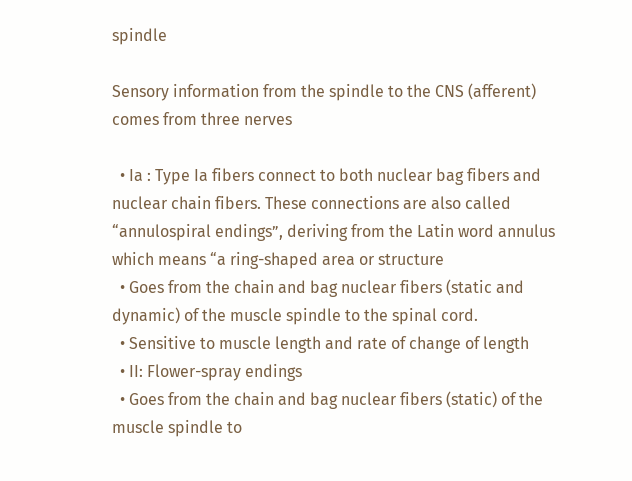spindle

Sensory information from the spindle to the CNS (afferent) comes from three nerves

  • Ia : Type Ia fibers connect to both nuclear bag fibers and nuclear chain fibers. These connections are also called “annulospiral endings”, deriving from the Latin word annulus which means “a ring-shaped area or structure
  • Goes from the chain and bag nuclear fibers (static and dynamic) of the muscle spindle to the spinal cord.
  • Sensitive to muscle length and rate of change of length
  • II: Flower-spray endings
  • Goes from the chain and bag nuclear fibers (static) of the muscle spindle to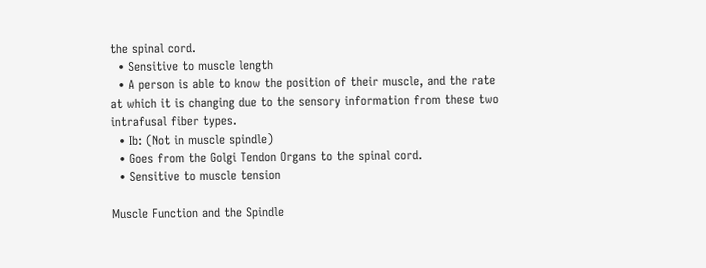the spinal cord.
  • Sensitive to muscle length
  • A person is able to know the position of their muscle, and the rate at which it is changing due to the sensory information from these two intrafusal fiber types.
  • Ib: (Not in muscle spindle)
  • Goes from the Golgi Tendon Organs to the spinal cord.
  • Sensitive to muscle tension

Muscle Function and the Spindle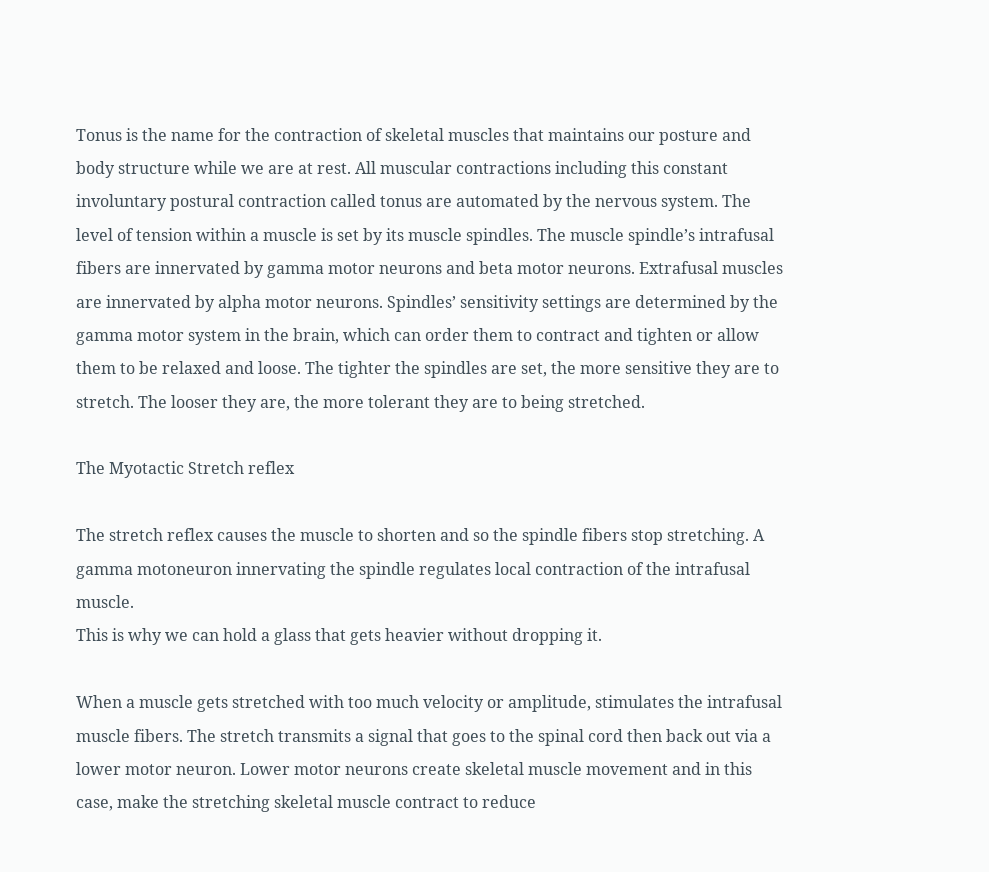Tonus is the name for the contraction of skeletal muscles that maintains our posture and body structure while we are at rest. All muscular contractions including this constant involuntary postural contraction called tonus are automated by the nervous system. The level of tension within a muscle is set by its muscle spindles. The muscle spindle’s intrafusal fibers are innervated by gamma motor neurons and beta motor neurons. Extrafusal muscles are innervated by alpha motor neurons. Spindles’ sensitivity settings are determined by the gamma motor system in the brain, which can order them to contract and tighten or allow them to be relaxed and loose. The tighter the spindles are set, the more sensitive they are to stretch. The looser they are, the more tolerant they are to being stretched.

The Myotactic Stretch reflex

The stretch reflex causes the muscle to shorten and so the spindle fibers stop stretching. A gamma motoneuron innervating the spindle regulates local contraction of the intrafusal muscle.
This is why we can hold a glass that gets heavier without dropping it.

When a muscle gets stretched with too much velocity or amplitude, stimulates the intrafusal muscle fibers. The stretch transmits a signal that goes to the spinal cord then back out via a lower motor neuron. Lower motor neurons create skeletal muscle movement and in this case, make the stretching skeletal muscle contract to reduce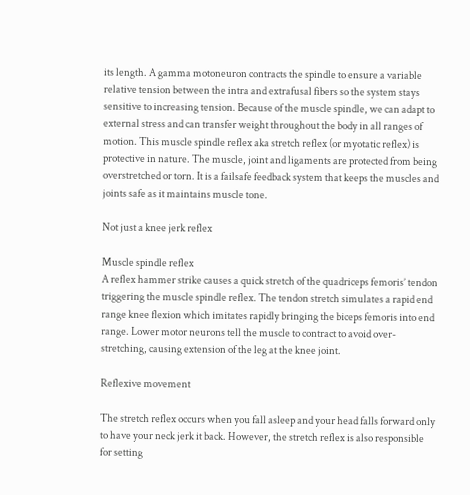its length. A gamma motoneuron contracts the spindle to ensure a variable relative tension between the intra and extrafusal fibers so the system stays sensitive to increasing tension. Because of the muscle spindle, we can adapt to external stress and can transfer weight throughout the body in all ranges of motion. This muscle spindle reflex aka stretch reflex (or myotatic reflex) is protective in nature. The muscle, joint and ligaments are protected from being overstretched or torn. It is a failsafe feedback system that keeps the muscles and joints safe as it maintains muscle tone.

Not just a knee jerk reflex

Muscle spindle reflex
A reflex hammer strike causes a quick stretch of the quadriceps femoris’ tendon triggering the muscle spindle reflex. The tendon stretch simulates a rapid end range knee flexion which imitates rapidly bringing the biceps femoris into end range. Lower motor neurons tell the muscle to contract to avoid over-stretching, causing extension of the leg at the knee joint.

Reflexive movement

The stretch reflex occurs when you fall asleep and your head falls forward only to have your neck jerk it back. However, the stretch reflex is also responsible for setting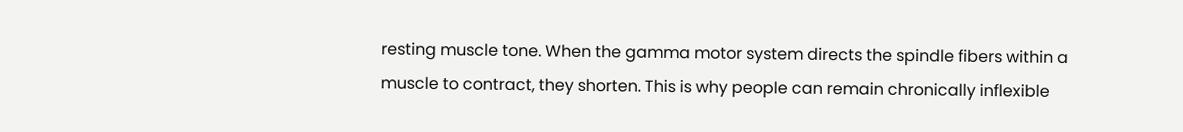resting muscle tone. When the gamma motor system directs the spindle fibers within a muscle to contract, they shorten. This is why people can remain chronically inflexible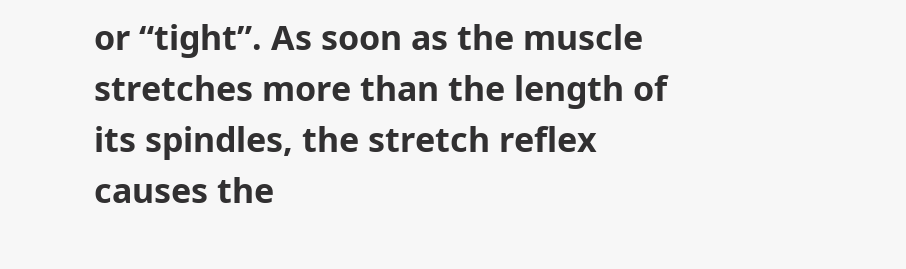or “tight”. As soon as the muscle stretches more than the length of its spindles, the stretch reflex causes the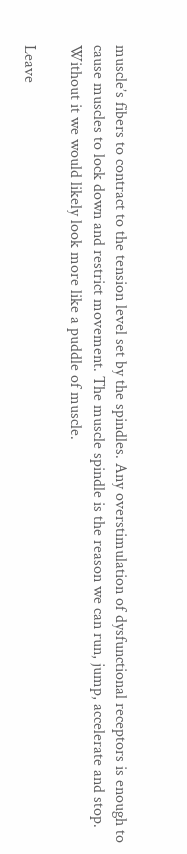muscle’s fibers to contract to the tension level set by the spindles. Any overstimulation of dysfunctional receptors is enough to cause muscles to lock down and restrict movement. The muscle spindle is the reason we can run, jump, accelerate and stop. Without it we would likely look more like a puddle of muscle.

Leave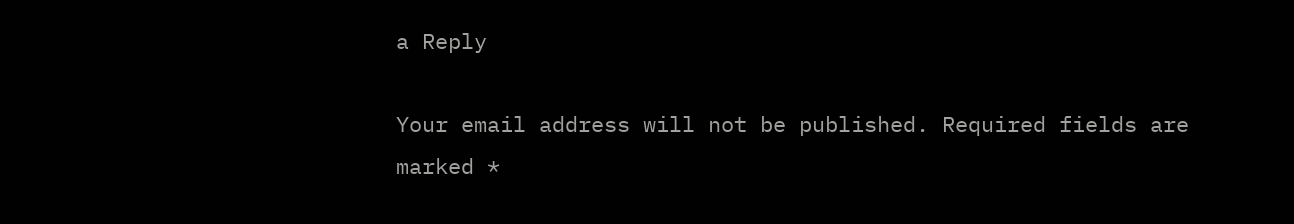a Reply

Your email address will not be published. Required fields are marked *